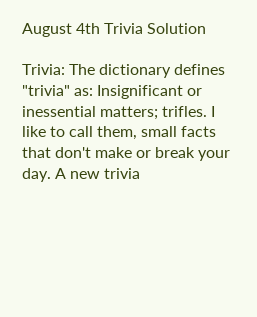August 4th Trivia Solution

Trivia: The dictionary defines "trivia" as: Insignificant or inessential matters; trifles. I like to call them, small facts that don't make or break your day. A new trivia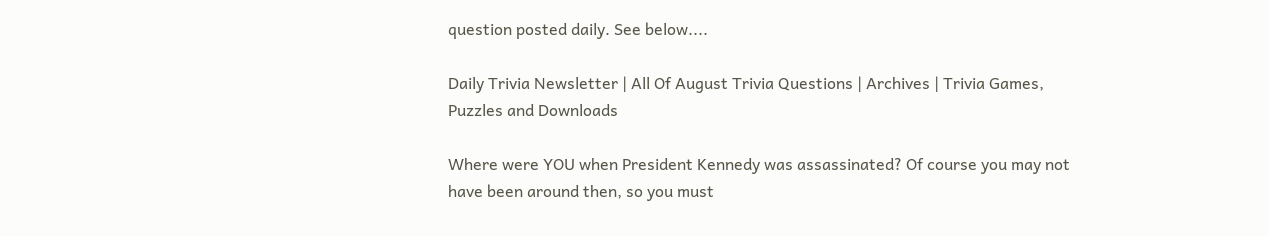question posted daily. See below....

Daily Trivia Newsletter | All Of August Trivia Questions | Archives | Trivia Games, Puzzles and Downloads

Where were YOU when President Kennedy was assassinated? Of course you may not have been around then, so you must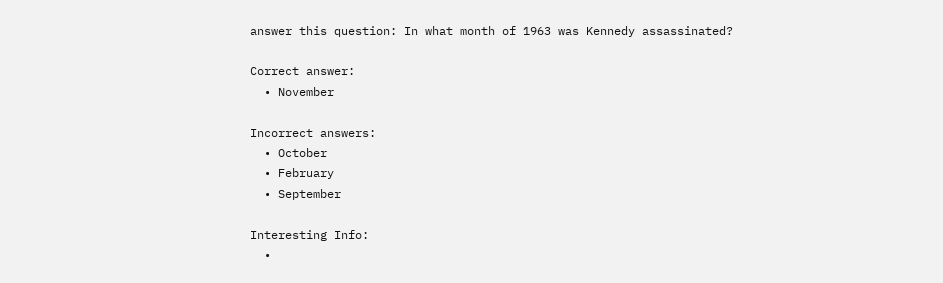answer this question: In what month of 1963 was Kennedy assassinated?

Correct answer:
  • November

Incorrect answers:
  • October
  • February
  • September

Interesting Info:
  •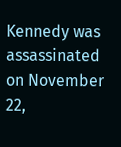Kennedy was assassinated on November 22,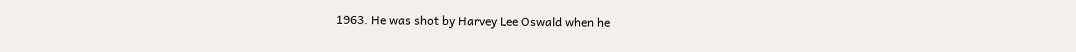1963. He was shot by Harvey Lee Oswald when he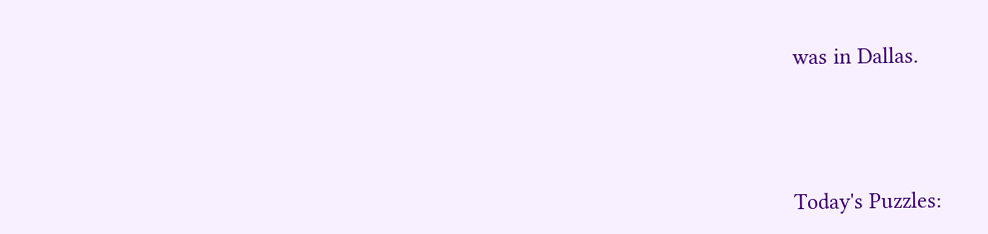was in Dallas.





Today's Puzzles: